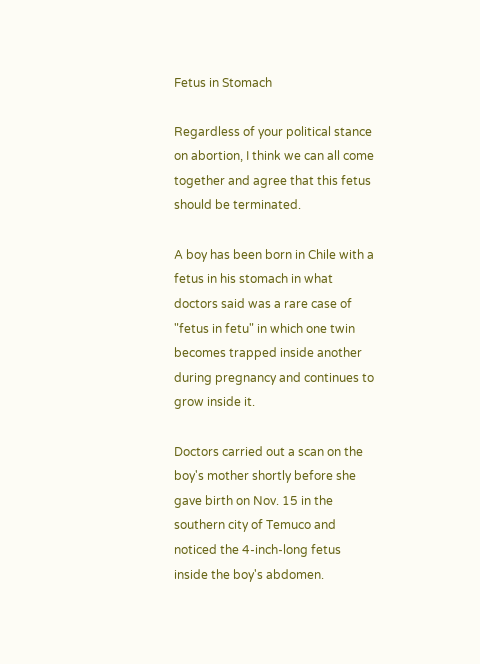Fetus in Stomach

Regardless of your political stance on abortion, I think we can all come together and agree that this fetus should be terminated.

A boy has been born in Chile with a fetus in his stomach in what doctors said was a rare case of "fetus in fetu" in which one twin becomes trapped inside another during pregnancy and continues to grow inside it.

Doctors carried out a scan on the boy's mother shortly before she gave birth on Nov. 15 in the southern city of Temuco and noticed the 4-inch-long fetus inside the boy's abdomen.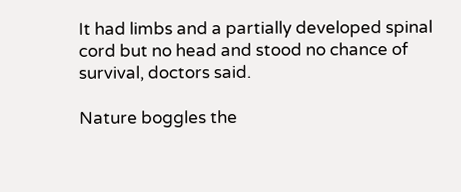It had limbs and a partially developed spinal cord but no head and stood no chance of survival, doctors said.

Nature boggles the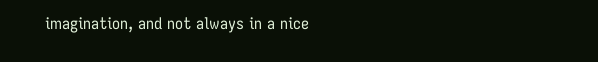imagination, and not always in a nice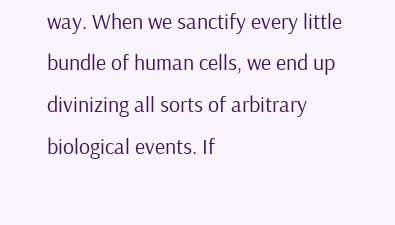way. When we sanctify every little bundle of human cells, we end up divinizing all sorts of arbitrary biological events. If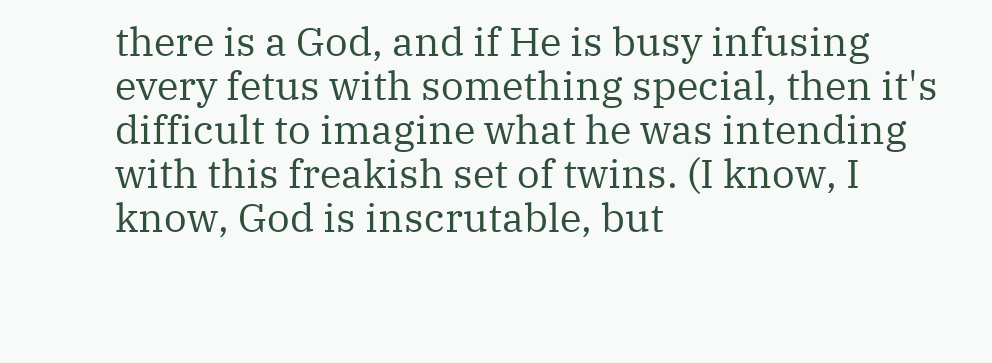there is a God, and if He is busy infusing every fetus with something special, then it's difficult to imagine what he was intending with this freakish set of twins. (I know, I know, God is inscrutable, but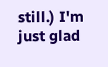still.) I'm just glad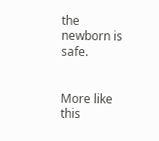the newborn is safe.


More like this